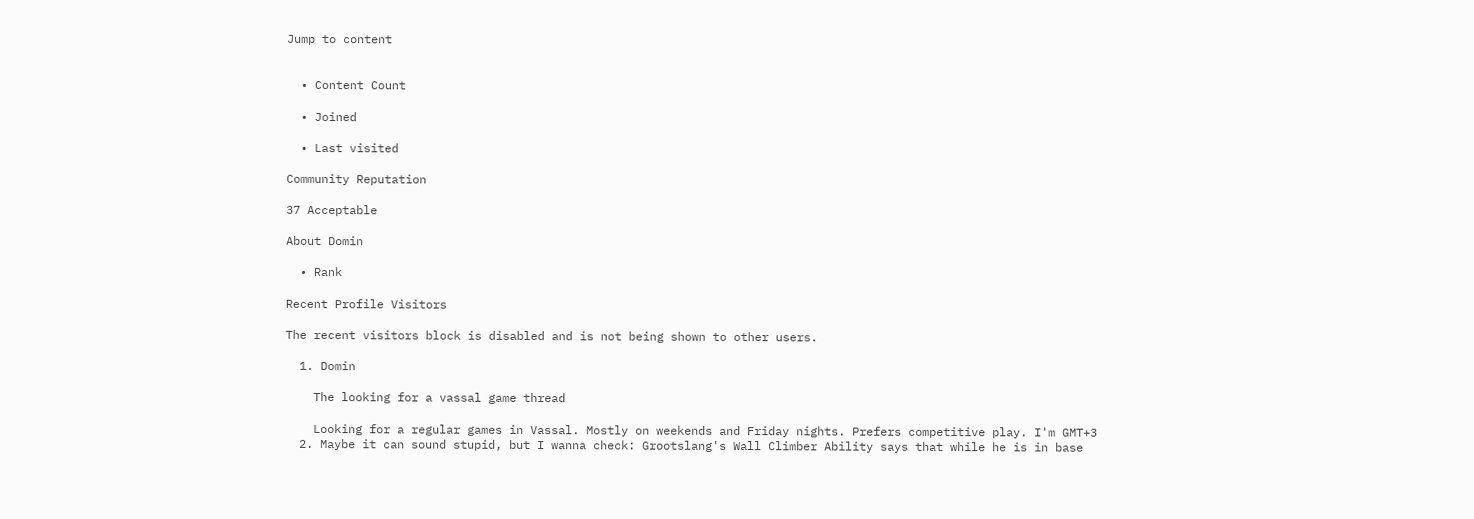Jump to content


  • Content Count

  • Joined

  • Last visited

Community Reputation

37 Acceptable

About Domin

  • Rank

Recent Profile Visitors

The recent visitors block is disabled and is not being shown to other users.

  1. Domin

    The looking for a vassal game thread

    Looking for a regular games in Vassal. Mostly on weekends and Friday nights. Prefers competitive play. I'm GMT+3
  2. Maybe it can sound stupid, but I wanna check: Grootslang's Wall Climber Ability says that while he is in base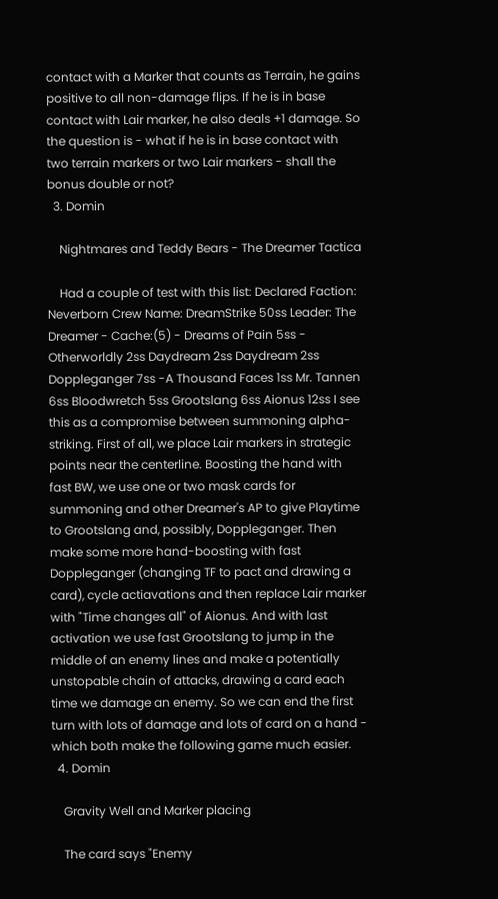contact with a Marker that counts as Terrain, he gains positive to all non-damage flips. If he is in base contact with Lair marker, he also deals +1 damage. So the question is - what if he is in base contact with two terrain markers or two Lair markers - shall the bonus double or not?
  3. Domin

    Nightmares and Teddy Bears - The Dreamer Tactica

    Had a couple of test with this list: Declared Faction: Neverborn Crew Name: DreamStrike 50ss Leader: The Dreamer - Cache:(5) - Dreams of Pain 5ss - Otherworldly 2ss Daydream 2ss Daydream 2ss Doppleganger 7ss -A Thousand Faces 1ss Mr. Tannen 6ss Bloodwretch 5ss Grootslang 6ss Aionus 12ss I see this as a compromise between summoning alpha-striking. First of all, we place Lair markers in strategic points near the centerline. Boosting the hand with fast BW, we use one or two mask cards for summoning and other Dreamer's AP to give Playtime to Grootslang and, possibly, Doppleganger. Then make some more hand-boosting with fast Doppleganger (changing TF to pact and drawing a card), cycle actiavations and then replace Lair marker with "Time changes all" of Aionus. And with last activation we use fast Grootslang to jump in the middle of an enemy lines and make a potentially unstopable chain of attacks, drawing a card each time we damage an enemy. So we can end the first turn with lots of damage and lots of card on a hand - which both make the following game much easier.
  4. Domin

    Gravity Well and Marker placing

    The card says "Enemy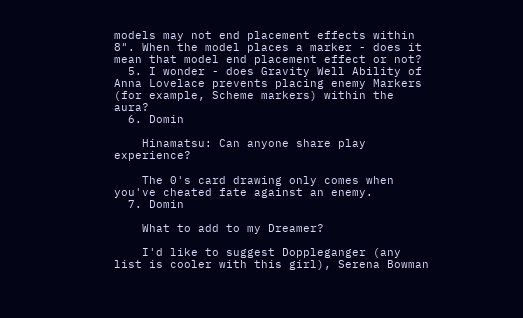models may not end placement effects within 8". When the model places a marker - does it mean that model end placement effect or not?
  5. I wonder - does Gravity Well Ability of Anna Lovelace prevents placing enemy Markers (for example, Scheme markers) within the aura?
  6. Domin

    Hinamatsu: Can anyone share play experience?

    The 0's card drawing only comes when you've cheated fate against an enemy.
  7. Domin

    What to add to my Dreamer?

    I'd like to suggest Doppleganger (any list is cooler with this girl), Serena Bowman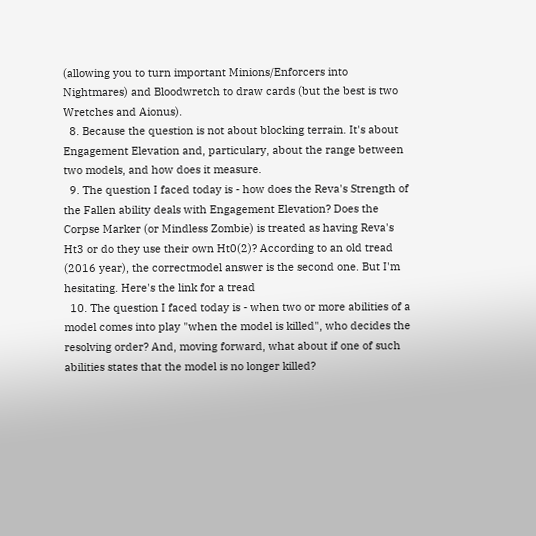(allowing you to turn important Minions/Enforcers into Nightmares) and Bloodwretch to draw cards (but the best is two Wretches and Aionus).
  8. Because the question is not about blocking terrain. It's about Engagement Elevation and, particulary, about the range between two models, and how does it measure.
  9. The question I faced today is - how does the Reva's Strength of the Fallen ability deals with Engagement Elevation? Does the Corpse Marker (or Mindless Zombie) is treated as having Reva's Ht3 or do they use their own Ht0(2)? According to an old tread (2016 year), the correctmodel answer is the second one. But I'm hesitating. Here's the link for a tread
  10. The question I faced today is - when two or more abilities of a model comes into play "when the model is killed", who decides the resolving order? And, moving forward, what about if one of such abilities states that the model is no longer killed?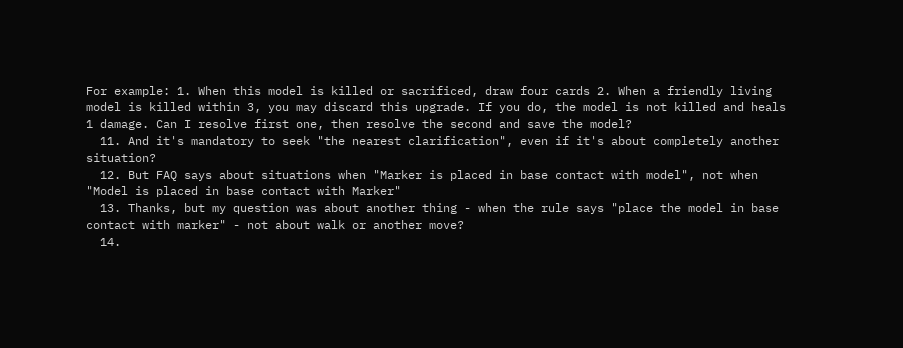For example: 1. When this model is killed or sacrificed, draw four cards 2. When a friendly living model is killed within 3, you may discard this upgrade. If you do, the model is not killed and heals 1 damage. Can I resolve first one, then resolve the second and save the model?
  11. And it's mandatory to seek "the nearest clarification", even if it's about completely another situation?
  12. But FAQ says about situations when "Marker is placed in base contact with model", not when "Model is placed in base contact with Marker"
  13. Thanks, but my question was about another thing - when the rule says "place the model in base contact with marker" - not about walk or another move?
  14.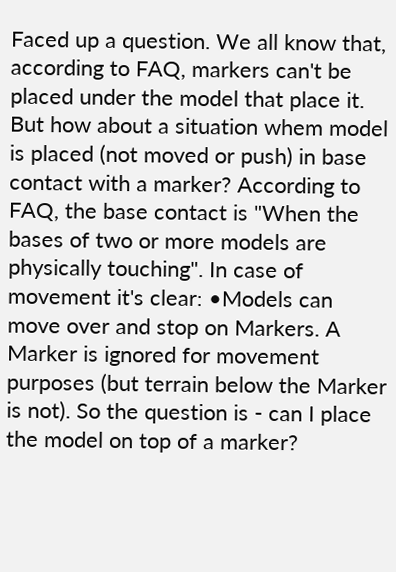Faced up a question. We all know that, according to FAQ, markers can't be placed under the model that place it. But how about a situation whem model is placed (not moved or push) in base contact with a marker? According to FAQ, the base contact is "When the bases of two or more models are physically touching". In case of movement it's clear: •Models can move over and stop on Markers. A Marker is ignored for movement purposes (but terrain below the Marker is not). So the question is - can I place the model on top of a marker?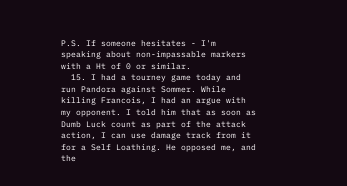P.S. If someone hesitates - I'm speaking about non-impassable markers with a Ht of 0 or similar.
  15. I had a tourney game today and run Pandora against Sommer. While killing Francois, I had an argue with my opponent. I told him that as soon as Dumb Luck count as part of the attack action, I can use damage track from it for a Self Loathing. He opposed me, and the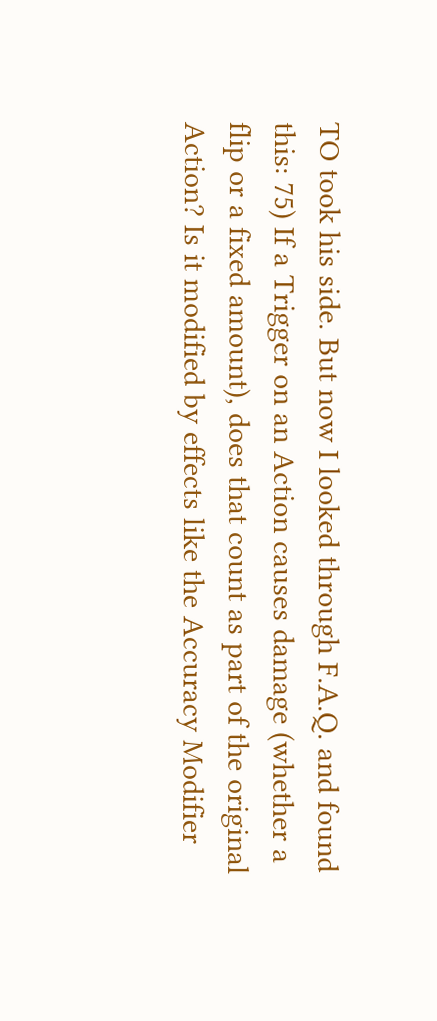TO took his side. But now I looked through F.A.Q. and found this: 75) If a Trigger on an Action causes damage (whether a flip or a fixed amount), does that count as part of the original Action? Is it modified by effects like the Accuracy Modifier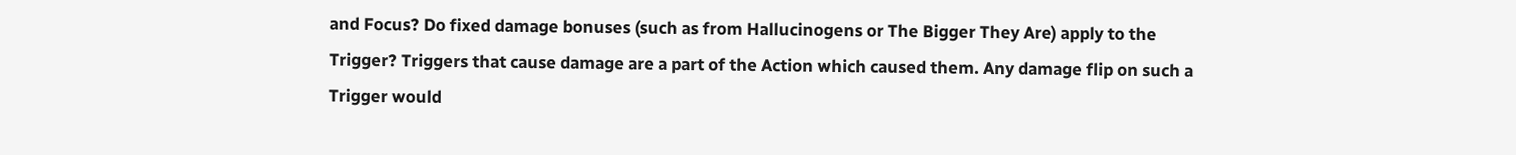and Focus? Do fixed damage bonuses (such as from Hallucinogens or The Bigger They Are) apply to the Trigger? Triggers that cause damage are a part of the Action which caused them. Any damage flip on such a Trigger would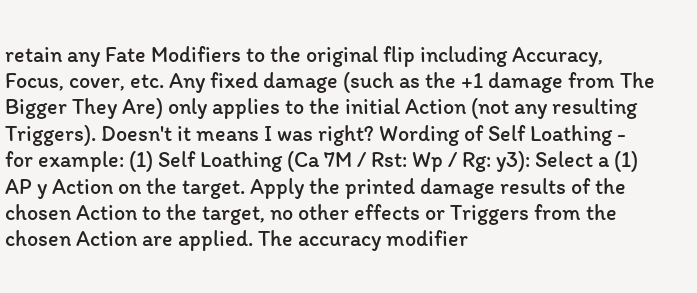retain any Fate Modifiers to the original flip including Accuracy, Focus, cover, etc. Any fixed damage (such as the +1 damage from The Bigger They Are) only applies to the initial Action (not any resulting Triggers). Doesn't it means I was right? Wording of Self Loathing - for example: (1) Self Loathing (Ca 7M / Rst: Wp / Rg: y3): Select a (1) AP y Action on the target. Apply the printed damage results of the chosen Action to the target, no other effects or Triggers from the chosen Action are applied. The accuracy modifier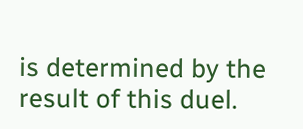is determined by the result of this duel.